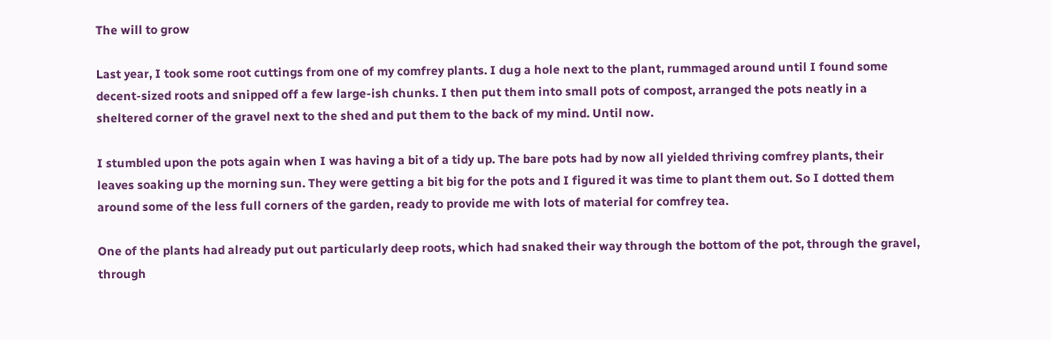The will to grow

Last year, I took some root cuttings from one of my comfrey plants. I dug a hole next to the plant, rummaged around until I found some decent-sized roots and snipped off a few large-ish chunks. I then put them into small pots of compost, arranged the pots neatly in a sheltered corner of the gravel next to the shed and put them to the back of my mind. Until now.

I stumbled upon the pots again when I was having a bit of a tidy up. The bare pots had by now all yielded thriving comfrey plants, their leaves soaking up the morning sun. They were getting a bit big for the pots and I figured it was time to plant them out. So I dotted them around some of the less full corners of the garden, ready to provide me with lots of material for comfrey tea.

One of the plants had already put out particularly deep roots, which had snaked their way through the bottom of the pot, through the gravel, through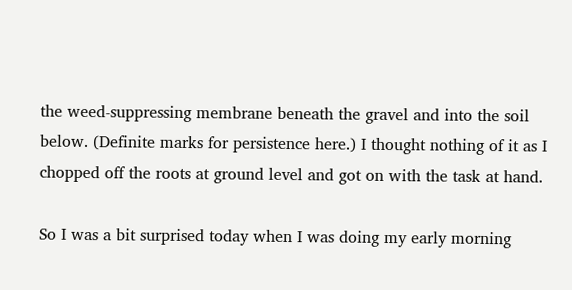the weed-suppressing membrane beneath the gravel and into the soil below. (Definite marks for persistence here.) I thought nothing of it as I chopped off the roots at ground level and got on with the task at hand.

So I was a bit surprised today when I was doing my early morning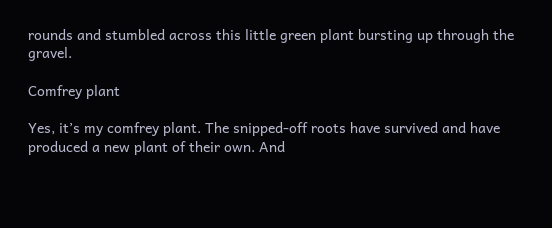rounds and stumbled across this little green plant bursting up through the gravel.

Comfrey plant

Yes, it’s my comfrey plant. The snipped-off roots have survived and have produced a new plant of their own. And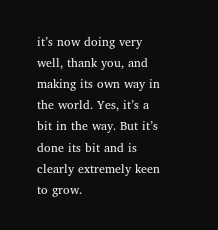it’s now doing very well, thank you, and making its own way in the world. Yes, it’s a bit in the way. But it’s done its bit and is clearly extremely keen to grow.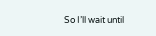So I’ll wait until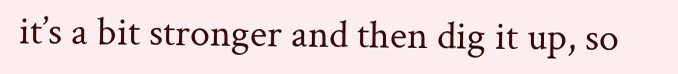it’s a bit stronger and then dig it up, so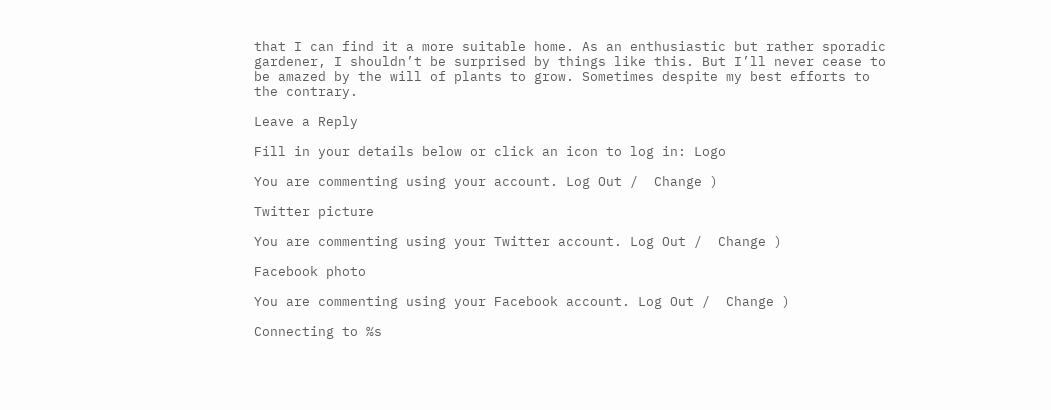that I can find it a more suitable home. As an enthusiastic but rather sporadic gardener, I shouldn’t be surprised by things like this. But I’ll never cease to be amazed by the will of plants to grow. Sometimes despite my best efforts to the contrary.

Leave a Reply

Fill in your details below or click an icon to log in: Logo

You are commenting using your account. Log Out /  Change )

Twitter picture

You are commenting using your Twitter account. Log Out /  Change )

Facebook photo

You are commenting using your Facebook account. Log Out /  Change )

Connecting to %s